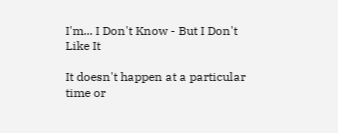I'm... I Don't Know - But I Don't Like It

It doesn't happen at a particular time or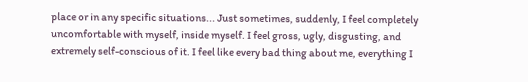place or in any specific situations... Just sometimes, suddenly, I feel completely uncomfortable with myself, inside myself. I feel gross, ugly, disgusting, and extremely self-conscious of it. I feel like every bad thing about me, everything I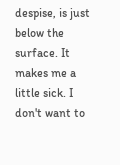despise, is just below the surface. It makes me a little sick. I don't want to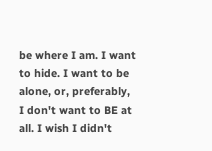be where I am. I want to hide. I want to be alone, or, preferably, I don't want to BE at all. I wish I didn't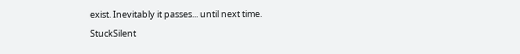exist. Inevitably it passes... until next time.
StuckSilent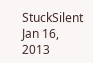StuckSilent
Jan 16, 2013